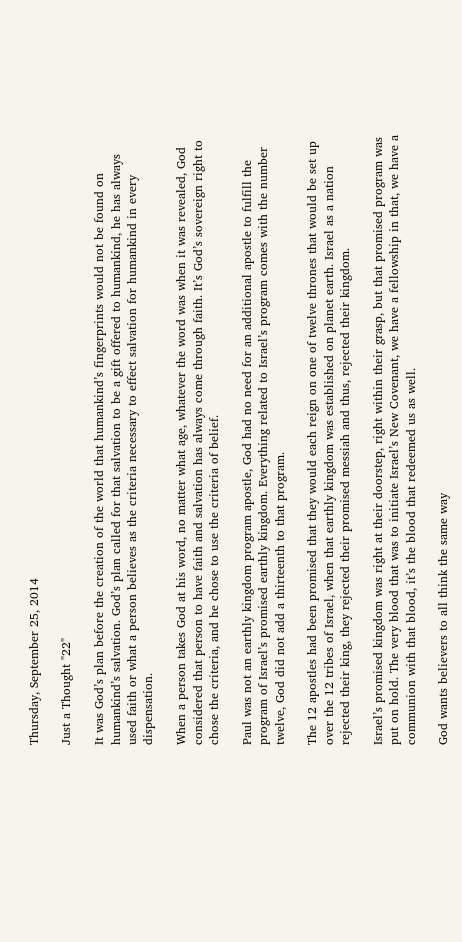Thursday, September 25, 2014

Just a Thought "22"

It was God’s plan before the creation of the world that humankind’s fingerprints would not be found on humankind’s salvation. God’s plan called for that salvation to be a gift offered to humankind, he has always used faith or what a person believes as the criteria necessary to effect salvation for humankind in every dispensation.

When a person takes God at his word, no matter what age, whatever the word was when it was revealed, God considered that person to have faith and salvation has always come through faith. It’s God’s sovereign right to chose the criteria, and he chose to use the criteria of belief.

Paul was not an earthly kingdom program apostle, God had no need for an additional apostle to fulfill the program of Israel’s promised earthly kingdom. Everything related to Israel’s program comes with the number twelve, God did not add a thirteenth to that program.

The 12 apostles had been promised that they would each reign on one of twelve thrones that would be set up over the 12 tribes of Israel, when that earthly kingdom was established on planet earth. Israel as a nation rejected their king, they rejected their promised messiah and thus, rejected their kingdom.

Israel’s promised kingdom was right at their doorstep, right within their grasp, but that promised program was put on hold. The very blood that was to initiate Israel’s New Covenant, we have a fellowship in that, we have a communion with that blood, it’s the blood that redeemed us as well.

God wants believers to all think the same way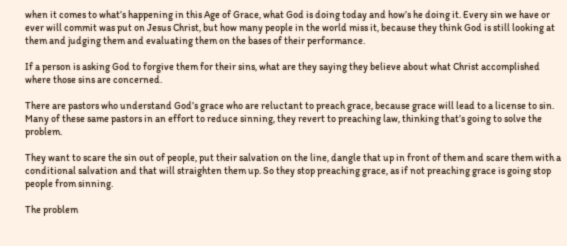when it comes to what’s happening in this Age of Grace, what God is doing today and how’s he doing it. Every sin we have or ever will commit was put on Jesus Christ, but how many people in the world miss it, because they think God is still looking at them and judging them and evaluating them on the bases of their performance.

If a person is asking God to forgive them for their sins, what are they saying they believe about what Christ accomplished where those sins are concerned.

There are pastors who understand God’s grace who are reluctant to preach grace, because grace will lead to a license to sin. Many of these same pastors in an effort to reduce sinning, they revert to preaching law, thinking that’s going to solve the problem.

They want to scare the sin out of people, put their salvation on the line, dangle that up in front of them and scare them with a conditional salvation and that will straighten them up. So they stop preaching grace, as if not preaching grace is going stop people from sinning.

The problem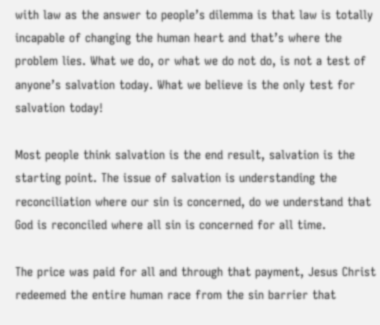with law as the answer to people’s dilemma is that law is totally incapable of changing the human heart and that’s where the problem lies. What we do, or what we do not do, is not a test of anyone’s salvation today. What we believe is the only test for salvation today!

Most people think salvation is the end result, salvation is the starting point. The issue of salvation is understanding the reconciliation where our sin is concerned, do we understand that God is reconciled where all sin is concerned for all time.

The price was paid for all and through that payment, Jesus Christ redeemed the entire human race from the sin barrier that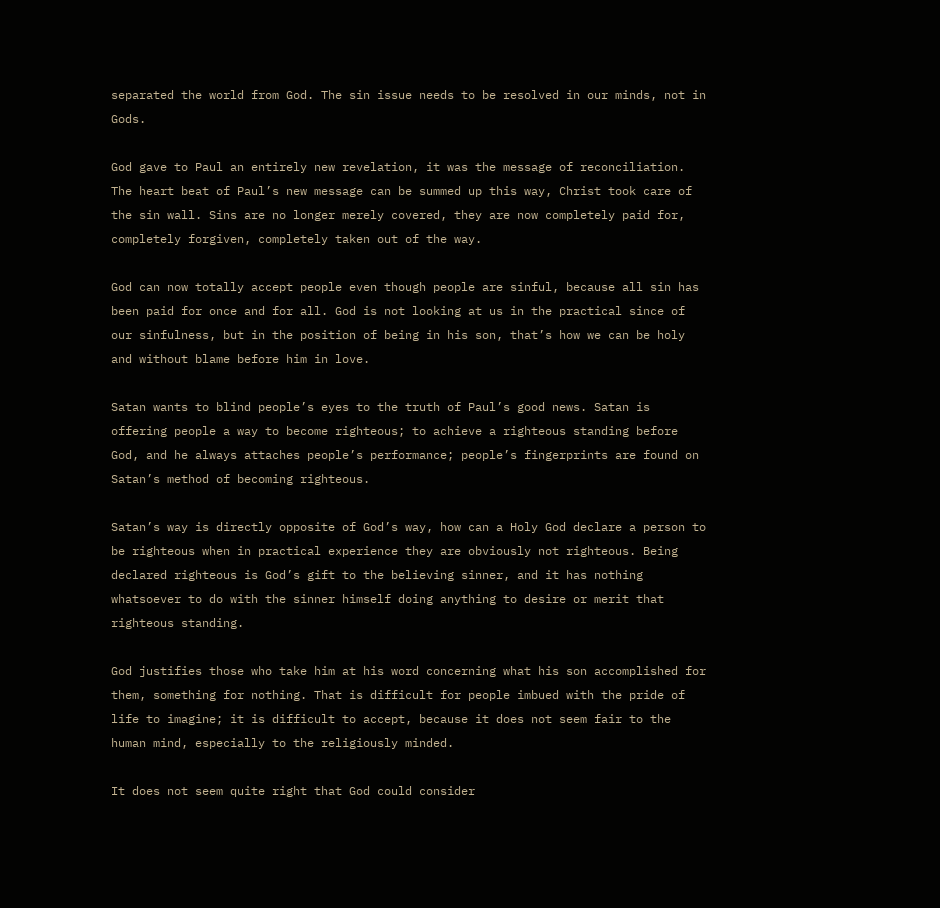separated the world from God. The sin issue needs to be resolved in our minds, not in Gods.

God gave to Paul an entirely new revelation, it was the message of reconciliation. The heart beat of Paul’s new message can be summed up this way, Christ took care of the sin wall. Sins are no longer merely covered, they are now completely paid for, completely forgiven, completely taken out of the way.

God can now totally accept people even though people are sinful, because all sin has been paid for once and for all. God is not looking at us in the practical since of our sinfulness, but in the position of being in his son, that’s how we can be holy and without blame before him in love.

Satan wants to blind people’s eyes to the truth of Paul’s good news. Satan is offering people a way to become righteous; to achieve a righteous standing before God, and he always attaches people’s performance; people’s fingerprints are found on Satan’s method of becoming righteous.

Satan’s way is directly opposite of God’s way, how can a Holy God declare a person to be righteous when in practical experience they are obviously not righteous. Being declared righteous is God’s gift to the believing sinner, and it has nothing whatsoever to do with the sinner himself doing anything to desire or merit that righteous standing.

God justifies those who take him at his word concerning what his son accomplished for them, something for nothing. That is difficult for people imbued with the pride of life to imagine; it is difficult to accept, because it does not seem fair to the human mind, especially to the religiously minded.

It does not seem quite right that God could consider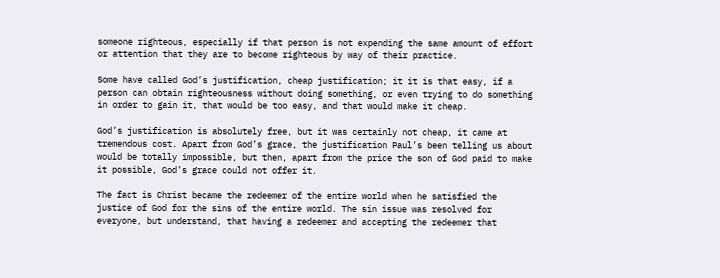someone righteous, especially if that person is not expending the same amount of effort or attention that they are to become righteous by way of their practice.

Some have called God’s justification, cheap justification; it it is that easy, if a person can obtain righteousness without doing something, or even trying to do something in order to gain it, that would be too easy, and that would make it cheap.

God’s justification is absolutely free, but it was certainly not cheap, it came at tremendous cost. Apart from God’s grace, the justification Paul’s been telling us about would be totally impossible, but then, apart from the price the son of God paid to make it possible, God’s grace could not offer it.

The fact is Christ became the redeemer of the entire world when he satisfied the justice of God for the sins of the entire world. The sin issue was resolved for everyone, but understand, that having a redeemer and accepting the redeemer that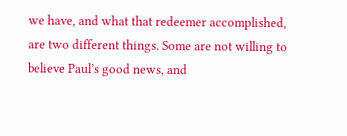we have, and what that redeemer accomplished, are two different things. Some are not willing to believe Paul’s good news, and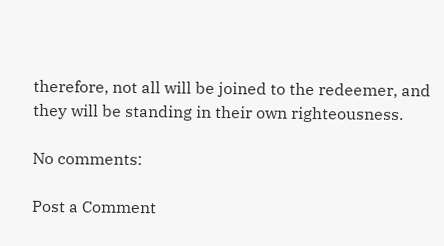therefore, not all will be joined to the redeemer, and they will be standing in their own righteousness.

No comments:

Post a Comment